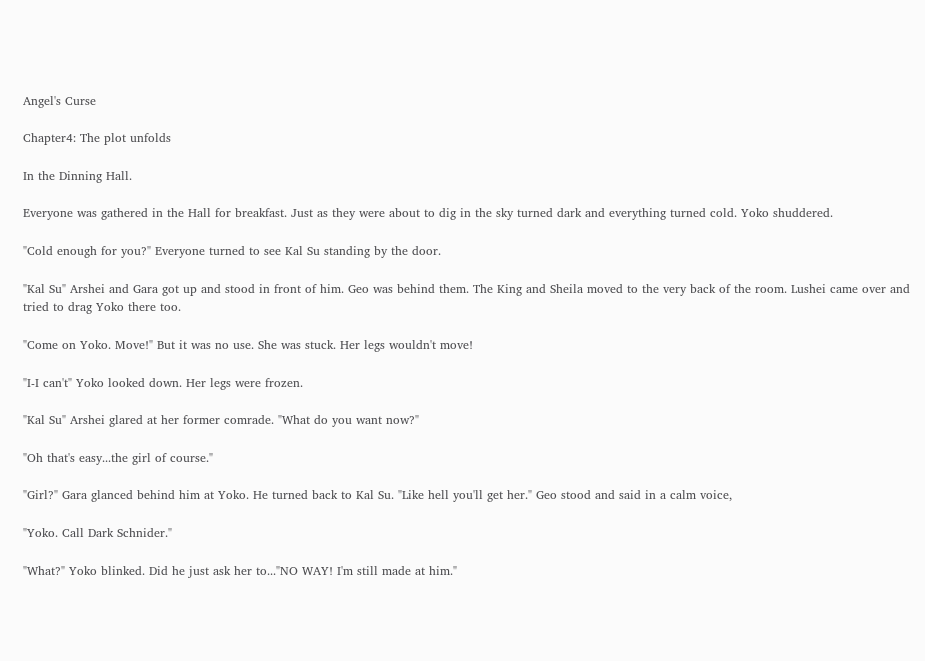Angel's Curse

Chapter4: The plot unfolds

In the Dinning Hall.

Everyone was gathered in the Hall for breakfast. Just as they were about to dig in the sky turned dark and everything turned cold. Yoko shuddered.

"Cold enough for you?" Everyone turned to see Kal Su standing by the door.

"Kal Su" Arshei and Gara got up and stood in front of him. Geo was behind them. The King and Sheila moved to the very back of the room. Lushei came over and tried to drag Yoko there too.

"Come on Yoko. Move!" But it was no use. She was stuck. Her legs wouldn't move!

"I-I can't" Yoko looked down. Her legs were frozen.

"Kal Su" Arshei glared at her former comrade. "What do you want now?"

"Oh that's easy...the girl of course."

"Girl?" Gara glanced behind him at Yoko. He turned back to Kal Su. "Like hell you'll get her." Geo stood and said in a calm voice,

"Yoko. Call Dark Schnider."

"What?" Yoko blinked. Did he just ask her to..."NO WAY! I'm still made at him."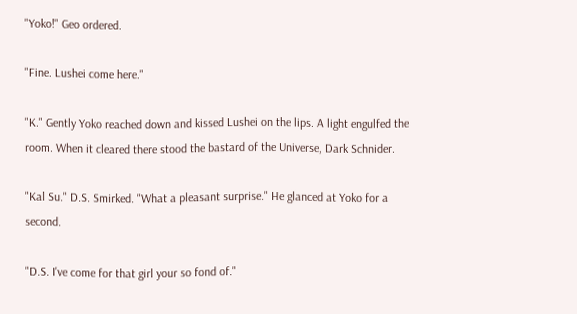"Yoko!" Geo ordered.

"Fine. Lushei come here."

"K." Gently Yoko reached down and kissed Lushei on the lips. A light engulfed the room. When it cleared there stood the bastard of the Universe, Dark Schnider.

"Kal Su." D.S. Smirked. "What a pleasant surprise." He glanced at Yoko for a second.

"D.S. I've come for that girl your so fond of."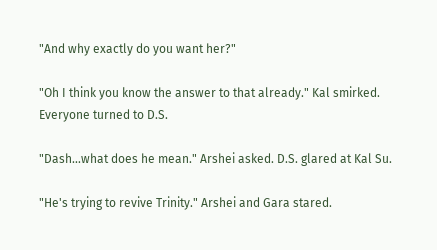"And why exactly do you want her?"

"Oh I think you know the answer to that already." Kal smirked. Everyone turned to D.S.

"Dash...what does he mean." Arshei asked. D.S. glared at Kal Su.

"He's trying to revive Trinity." Arshei and Gara stared.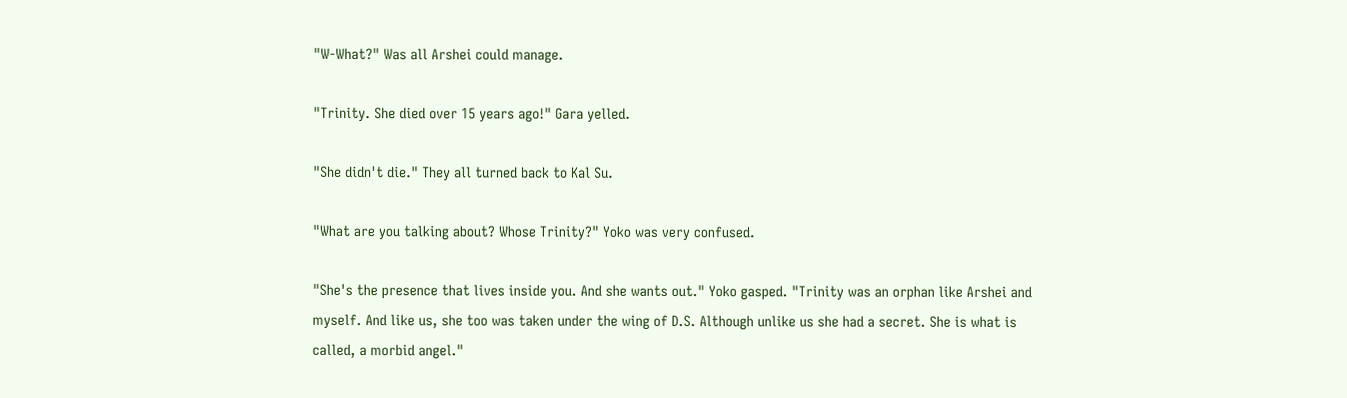"W-What?" Was all Arshei could manage.

"Trinity. She died over 15 years ago!" Gara yelled.

"She didn't die." They all turned back to Kal Su.

"What are you talking about? Whose Trinity?" Yoko was very confused.

"She's the presence that lives inside you. And she wants out." Yoko gasped. "Trinity was an orphan like Arshei and myself. And like us, she too was taken under the wing of D.S. Although unlike us she had a secret. She is what is called, a morbid angel."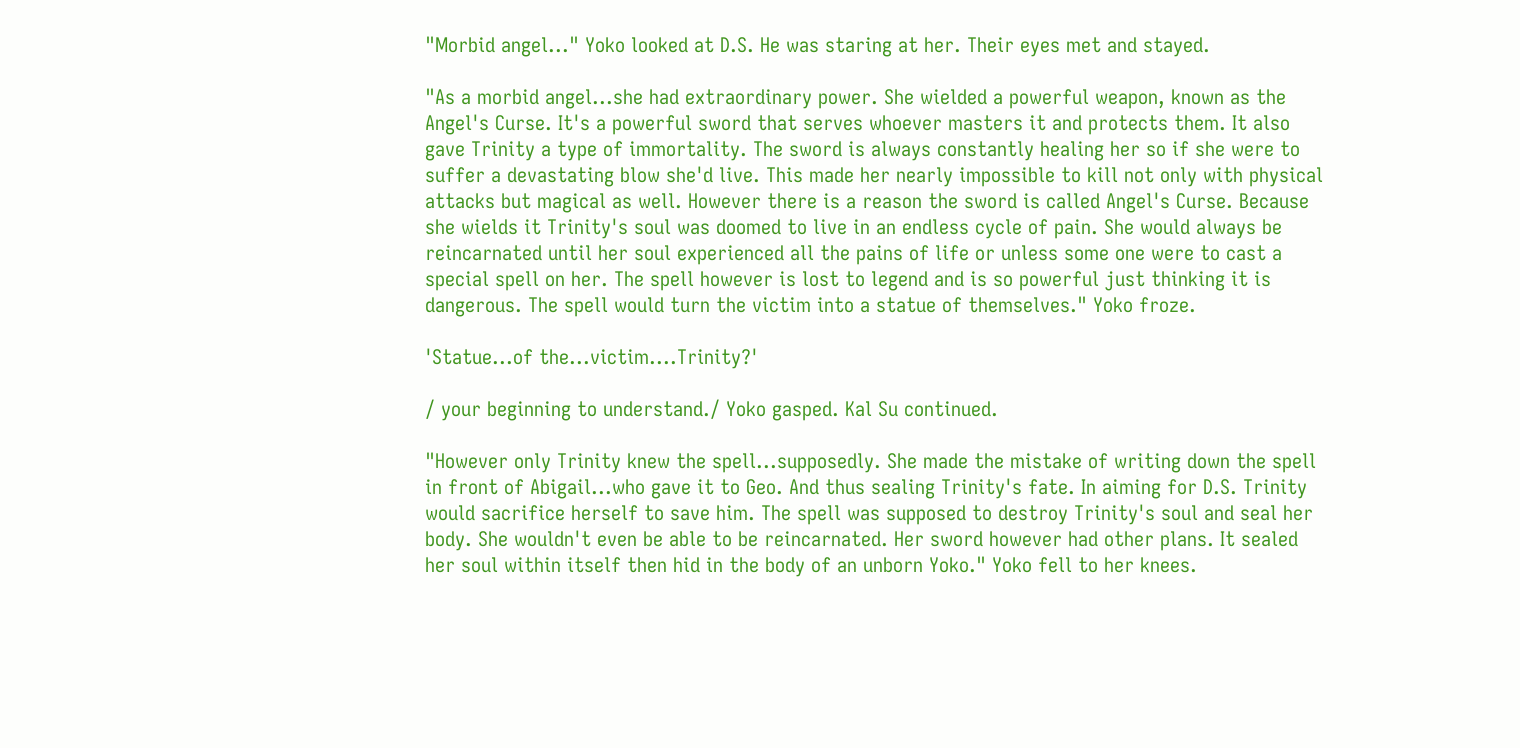"Morbid angel..." Yoko looked at D.S. He was staring at her. Their eyes met and stayed.

"As a morbid angel...she had extraordinary power. She wielded a powerful weapon, known as the Angel's Curse. It's a powerful sword that serves whoever masters it and protects them. It also gave Trinity a type of immortality. The sword is always constantly healing her so if she were to suffer a devastating blow she'd live. This made her nearly impossible to kill not only with physical attacks but magical as well. However there is a reason the sword is called Angel's Curse. Because she wields it Trinity's soul was doomed to live in an endless cycle of pain. She would always be reincarnated until her soul experienced all the pains of life or unless some one were to cast a special spell on her. The spell however is lost to legend and is so powerful just thinking it is dangerous. The spell would turn the victim into a statue of themselves." Yoko froze.

'Statue...of the...victim....Trinity?'

/ your beginning to understand./ Yoko gasped. Kal Su continued.

"However only Trinity knew the spell...supposedly. She made the mistake of writing down the spell in front of Abigail...who gave it to Geo. And thus sealing Trinity's fate. In aiming for D.S. Trinity would sacrifice herself to save him. The spell was supposed to destroy Trinity's soul and seal her body. She wouldn't even be able to be reincarnated. Her sword however had other plans. It sealed her soul within itself then hid in the body of an unborn Yoko." Yoko fell to her knees.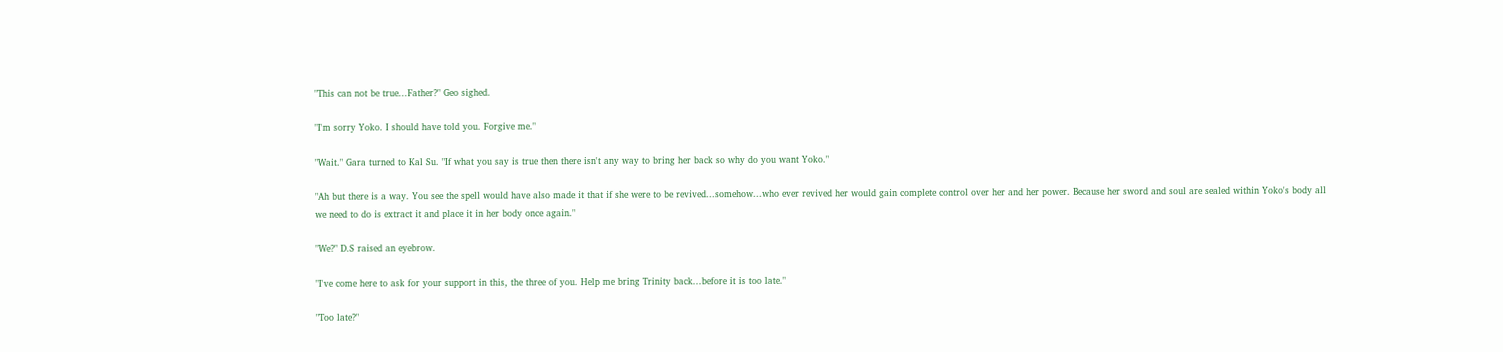"This can not be true...Father?" Geo sighed.

"I'm sorry Yoko. I should have told you. Forgive me."

"Wait." Gara turned to Kal Su. "If what you say is true then there isn't any way to bring her back so why do you want Yoko."

"Ah but there is a way. You see the spell would have also made it that if she were to be revived...somehow...who ever revived her would gain complete control over her and her power. Because her sword and soul are sealed within Yoko's body all we need to do is extract it and place it in her body once again."

"We?" D.S raised an eyebrow.

"I've come here to ask for your support in this, the three of you. Help me bring Trinity back...before it is too late."

"Too late?"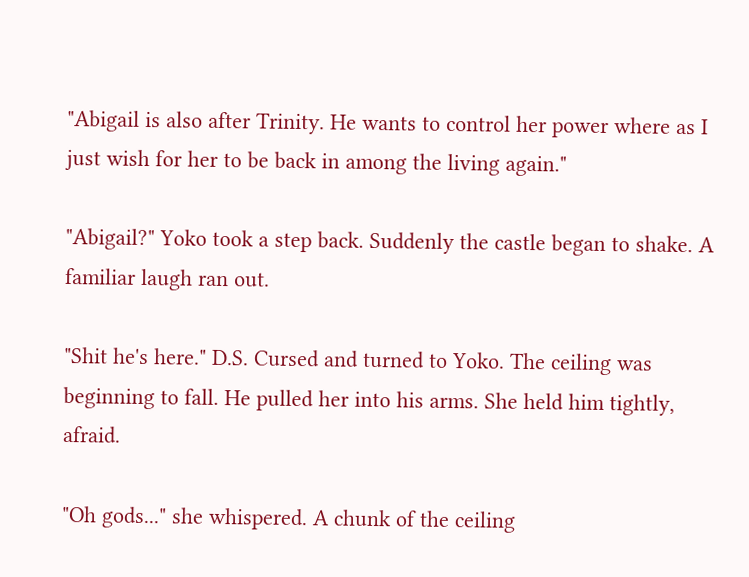"Abigail is also after Trinity. He wants to control her power where as I just wish for her to be back in among the living again."

"Abigail?" Yoko took a step back. Suddenly the castle began to shake. A familiar laugh ran out.

"Shit he's here." D.S. Cursed and turned to Yoko. The ceiling was beginning to fall. He pulled her into his arms. She held him tightly, afraid.

"Oh gods..." she whispered. A chunk of the ceiling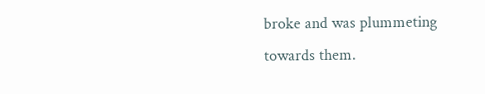broke and was plummeting towards them.